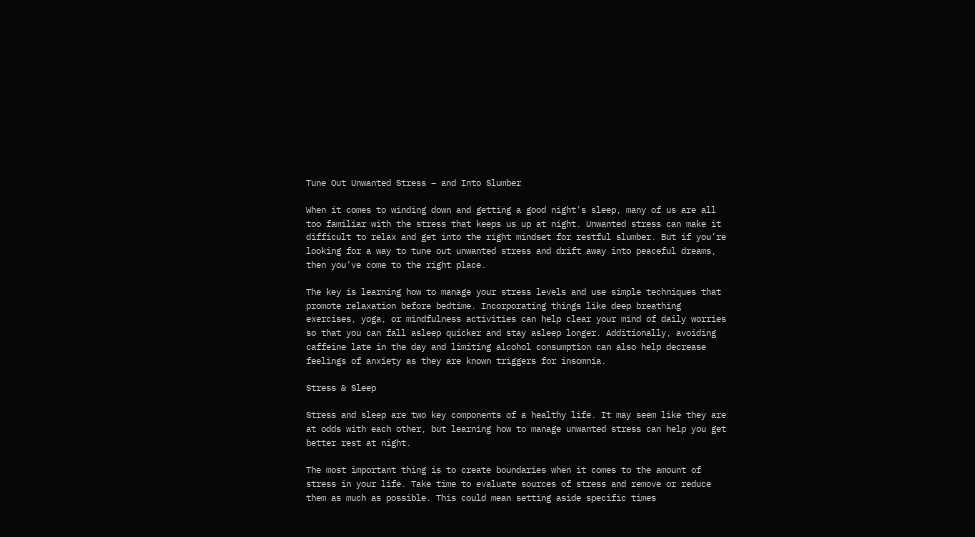Tune Out Unwanted Stress – and Into Slumber

When it comes to winding down and getting a good night’s sleep, many of us are all too familiar with the stress that keeps us up at night. Unwanted stress can make it difficult to relax and get into the right mindset for restful slumber. But if you’re looking for a way to tune out unwanted stress and drift away into peaceful dreams, then you’ve come to the right place.

The key is learning how to manage your stress levels and use simple techniques that promote relaxation before bedtime. Incorporating things like deep breathing exercises, yoga, or mindfulness activities can help clear your mind of daily worries so that you can fall asleep quicker and stay asleep longer. Additionally, avoiding caffeine late in the day and limiting alcohol consumption can also help decrease feelings of anxiety as they are known triggers for insomnia.

Stress & Sleep

Stress and sleep are two key components of a healthy life. It may seem like they are at odds with each other, but learning how to manage unwanted stress can help you get better rest at night.

The most important thing is to create boundaries when it comes to the amount of stress in your life. Take time to evaluate sources of stress and remove or reduce them as much as possible. This could mean setting aside specific times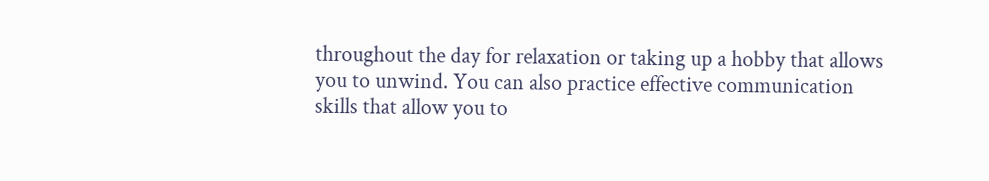throughout the day for relaxation or taking up a hobby that allows you to unwind. You can also practice effective communication skills that allow you to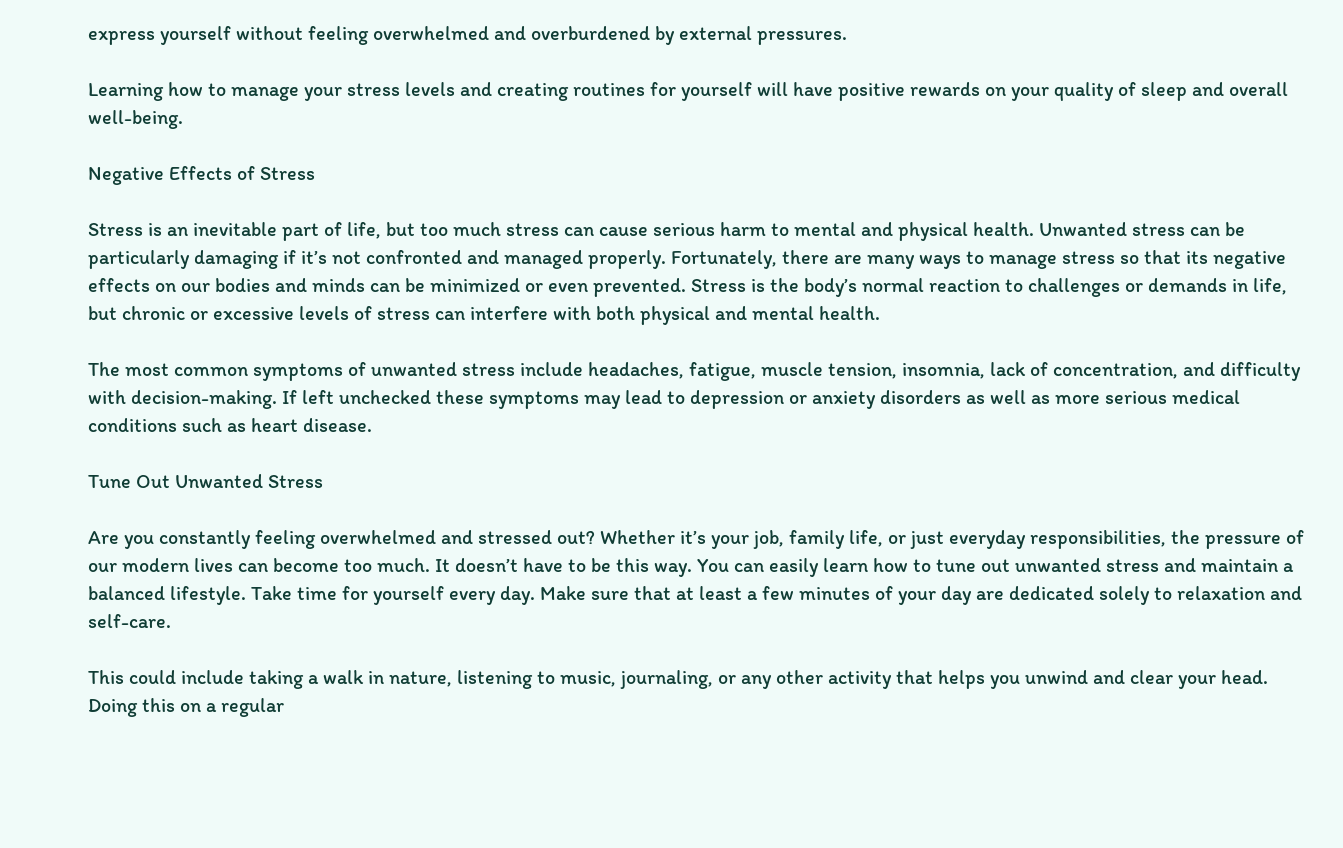express yourself without feeling overwhelmed and overburdened by external pressures.

Learning how to manage your stress levels and creating routines for yourself will have positive rewards on your quality of sleep and overall well-being.

Negative Effects of Stress

Stress is an inevitable part of life, but too much stress can cause serious harm to mental and physical health. Unwanted stress can be particularly damaging if it’s not confronted and managed properly. Fortunately, there are many ways to manage stress so that its negative effects on our bodies and minds can be minimized or even prevented. Stress is the body’s normal reaction to challenges or demands in life, but chronic or excessive levels of stress can interfere with both physical and mental health.

The most common symptoms of unwanted stress include headaches, fatigue, muscle tension, insomnia, lack of concentration, and difficulty with decision-making. If left unchecked these symptoms may lead to depression or anxiety disorders as well as more serious medical conditions such as heart disease.

Tune Out Unwanted Stress

Are you constantly feeling overwhelmed and stressed out? Whether it’s your job, family life, or just everyday responsibilities, the pressure of our modern lives can become too much. It doesn’t have to be this way. You can easily learn how to tune out unwanted stress and maintain a balanced lifestyle. Take time for yourself every day. Make sure that at least a few minutes of your day are dedicated solely to relaxation and self-care.

This could include taking a walk in nature, listening to music, journaling, or any other activity that helps you unwind and clear your head. Doing this on a regular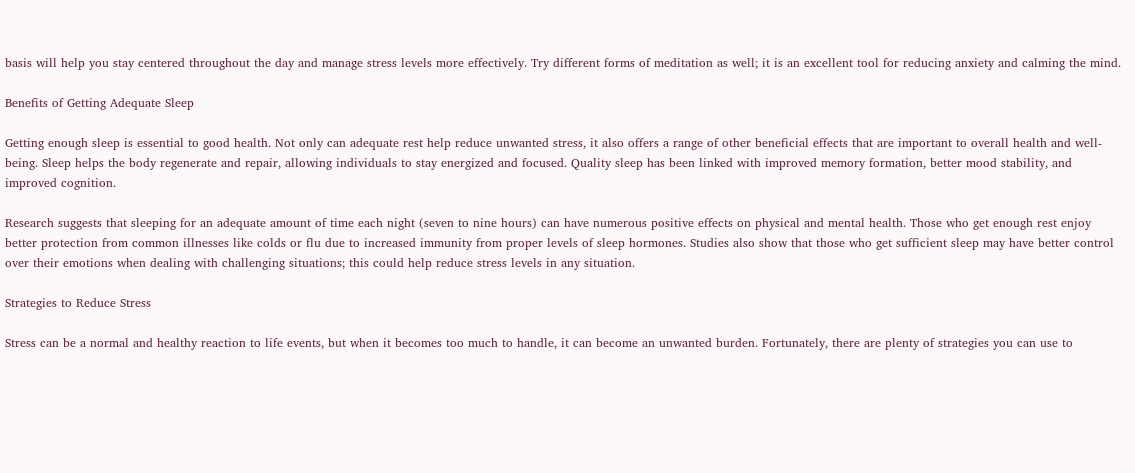basis will help you stay centered throughout the day and manage stress levels more effectively. Try different forms of meditation as well; it is an excellent tool for reducing anxiety and calming the mind.

Benefits of Getting Adequate Sleep

Getting enough sleep is essential to good health. Not only can adequate rest help reduce unwanted stress, it also offers a range of other beneficial effects that are important to overall health and well-being. Sleep helps the body regenerate and repair, allowing individuals to stay energized and focused. Quality sleep has been linked with improved memory formation, better mood stability, and improved cognition.

Research suggests that sleeping for an adequate amount of time each night (seven to nine hours) can have numerous positive effects on physical and mental health. Those who get enough rest enjoy better protection from common illnesses like colds or flu due to increased immunity from proper levels of sleep hormones. Studies also show that those who get sufficient sleep may have better control over their emotions when dealing with challenging situations; this could help reduce stress levels in any situation.

Strategies to Reduce Stress

Stress can be a normal and healthy reaction to life events, but when it becomes too much to handle, it can become an unwanted burden. Fortunately, there are plenty of strategies you can use to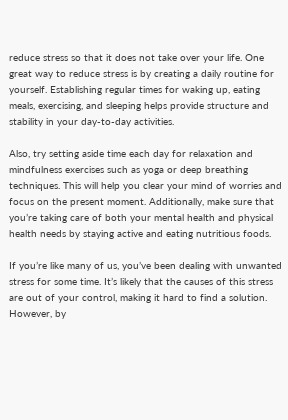reduce stress so that it does not take over your life. One great way to reduce stress is by creating a daily routine for yourself. Establishing regular times for waking up, eating meals, exercising, and sleeping helps provide structure and stability in your day-to-day activities.

Also, try setting aside time each day for relaxation and mindfulness exercises such as yoga or deep breathing techniques. This will help you clear your mind of worries and focus on the present moment. Additionally, make sure that you’re taking care of both your mental health and physical health needs by staying active and eating nutritious foods.

If you’re like many of us, you’ve been dealing with unwanted stress for some time. It’s likely that the causes of this stress are out of your control, making it hard to find a solution. However, by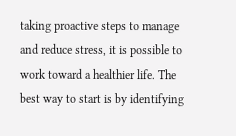taking proactive steps to manage and reduce stress, it is possible to work toward a healthier life. The best way to start is by identifying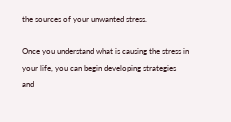the sources of your unwanted stress.

Once you understand what is causing the stress in your life, you can begin developing strategies and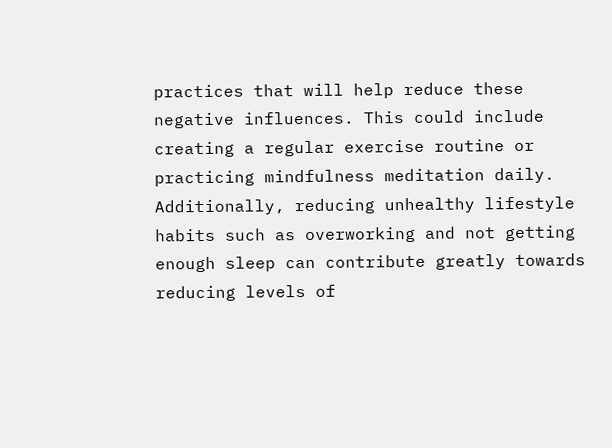practices that will help reduce these negative influences. This could include creating a regular exercise routine or practicing mindfulness meditation daily. Additionally, reducing unhealthy lifestyle habits such as overworking and not getting enough sleep can contribute greatly towards reducing levels of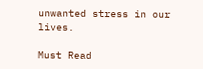unwanted stress in our lives.

Must Read